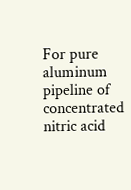For pure aluminum pipeline of concentrated nitric acid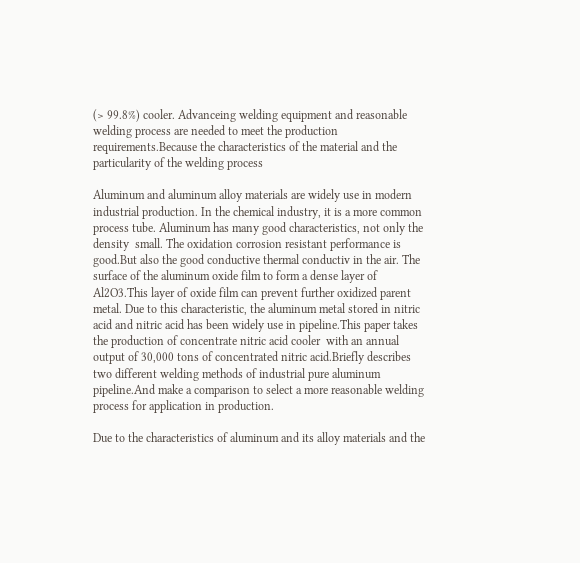(> 99.8%) cooler. Advanceing welding equipment and reasonable welding process are needed to meet the production requirements.Because the characteristics of the material and the particularity of the welding process

Aluminum and aluminum alloy materials are widely use in modern industrial production. In the chemical industry, it is a more common process tube. Aluminum has many good characteristics, not only the density  small. The oxidation corrosion resistant performance is good.But also the good conductive thermal conductiv in the air. The surface of the aluminum oxide film to form a dense layer of Al2O3.This layer of oxide film can prevent further oxidized parent metal. Due to this characteristic, the aluminum metal stored in nitric acid and nitric acid has been widely use in pipeline.This paper takes the production of concentrate nitric acid cooler  with an annual output of 30,000 tons of concentrated nitric acid.Briefly describes two different welding methods of industrial pure aluminum pipeline.And make a comparison to select a more reasonable welding process for application in production.

Due to the characteristics of aluminum and its alloy materials and the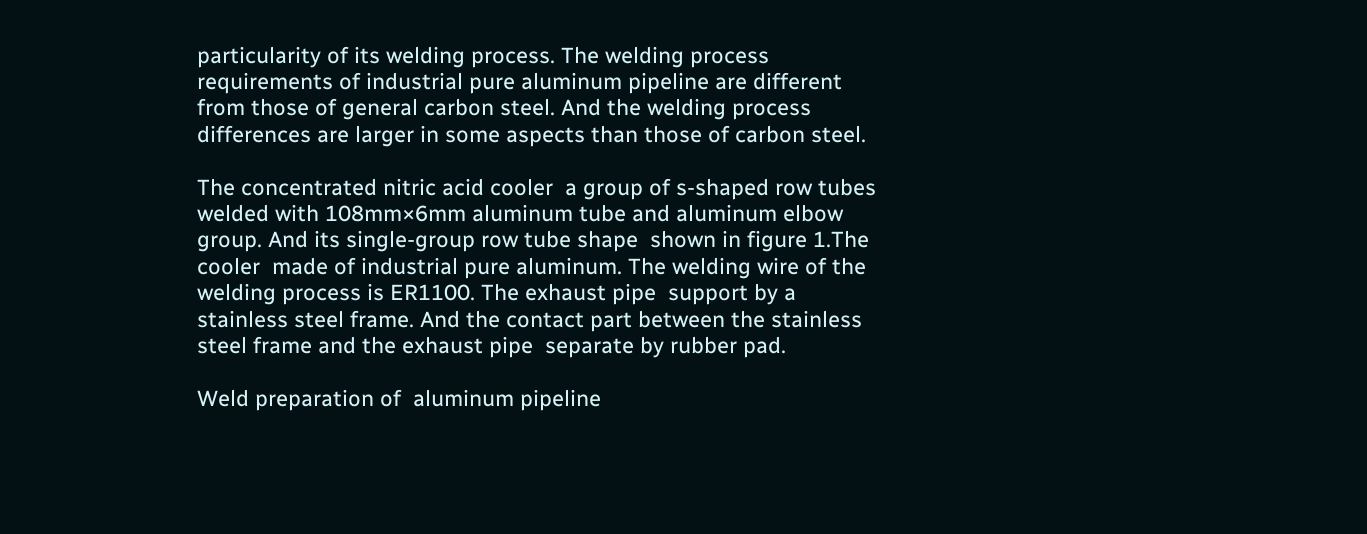particularity of its welding process. The welding process requirements of industrial pure aluminum pipeline are different from those of general carbon steel. And the welding process differences are larger in some aspects than those of carbon steel.

The concentrated nitric acid cooler  a group of s-shaped row tubes welded with 108mm×6mm aluminum tube and aluminum elbow group. And its single-group row tube shape  shown in figure 1.The cooler  made of industrial pure aluminum. The welding wire of the welding process is ER1100. The exhaust pipe  support by a stainless steel frame. And the contact part between the stainless steel frame and the exhaust pipe  separate by rubber pad.

Weld preparation of  aluminum pipeline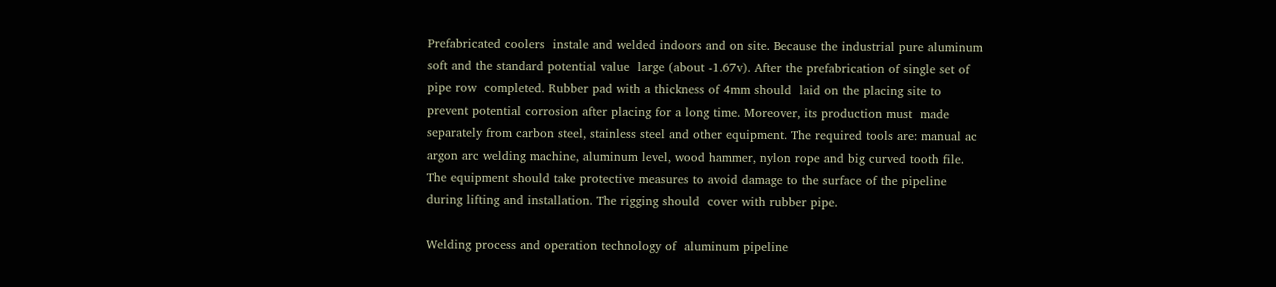Prefabricated coolers  instale and welded indoors and on site. Because the industrial pure aluminum  soft and the standard potential value  large (about -1.67v). After the prefabrication of single set of pipe row  completed. Rubber pad with a thickness of 4mm should  laid on the placing site to prevent potential corrosion after placing for a long time. Moreover, its production must  made separately from carbon steel, stainless steel and other equipment. The required tools are: manual ac argon arc welding machine, aluminum level, wood hammer, nylon rope and big curved tooth file. The equipment should take protective measures to avoid damage to the surface of the pipeline during lifting and installation. The rigging should  cover with rubber pipe.

Welding process and operation technology of  aluminum pipeline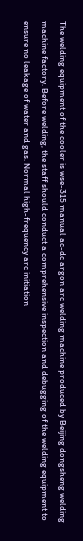The welding equipment of the cooler is wse-315 manual ac-dc argon arc welding machine produced by Beijing dongsheng welding machine factory. Before welding, the staff should conduct a comprehensive inspection and debugging of the welding equipment to ensure no leakage of water and gas. Normal high-frequency arc initiation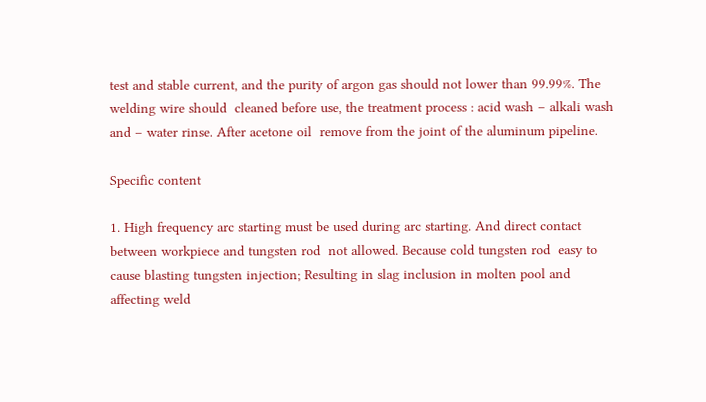test and stable current, and the purity of argon gas should not lower than 99.99%. The welding wire should  cleaned before use, the treatment process : acid wash – alkali wash and – water rinse. After acetone oil  remove from the joint of the aluminum pipeline.

Specific content

1. High frequency arc starting must be used during arc starting. And direct contact between workpiece and tungsten rod  not allowed. Because cold tungsten rod  easy to cause blasting tungsten injection; Resulting in slag inclusion in molten pool and affecting weld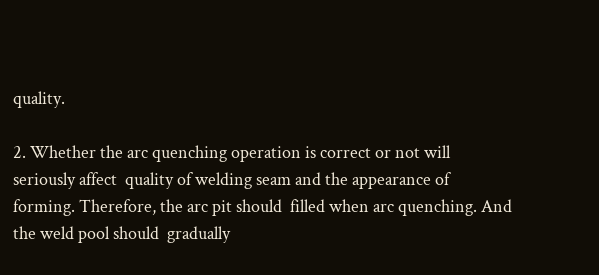quality.

2. Whether the arc quenching operation is correct or not will seriously affect  quality of welding seam and the appearance of forming. Therefore, the arc pit should  filled when arc quenching. And the weld pool should  gradually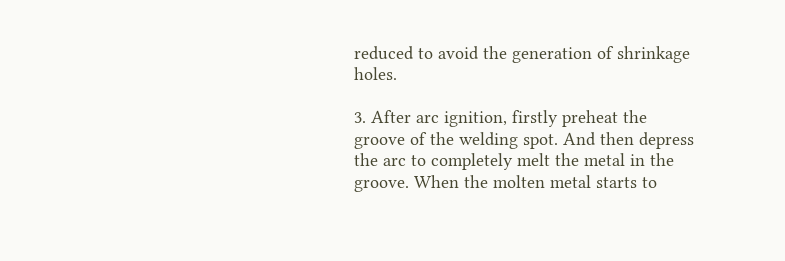reduced to avoid the generation of shrinkage holes.

3. After arc ignition, firstly preheat the groove of the welding spot. And then depress the arc to completely melt the metal in the groove. When the molten metal starts to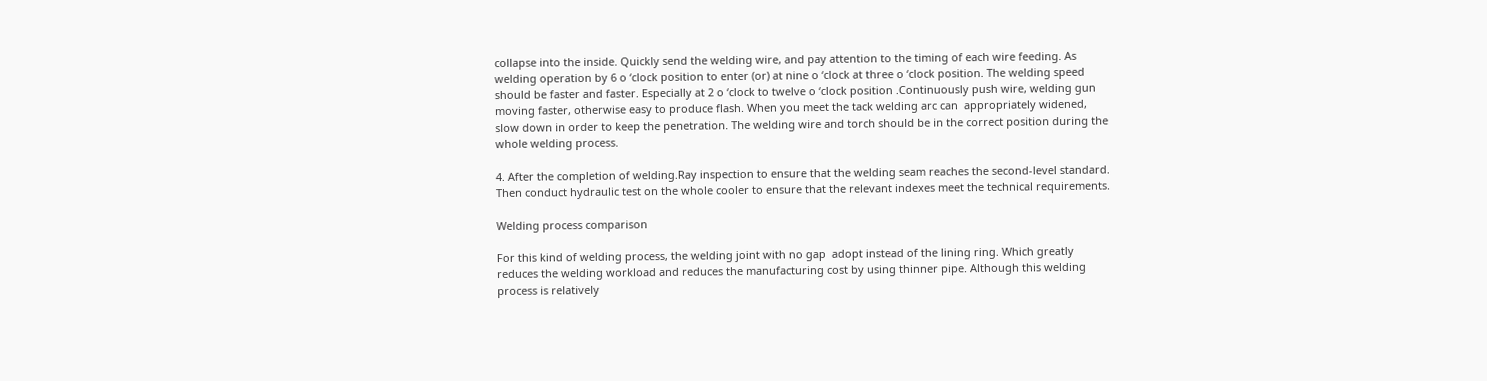collapse into the inside. Quickly send the welding wire, and pay attention to the timing of each wire feeding. As welding operation by 6 o ‘clock position to enter (or) at nine o ‘clock at three o ‘clock position. The welding speed should be faster and faster. Especially at 2 o ‘clock to twelve o ‘clock position .Continuously push wire, welding gun moving faster, otherwise easy to produce flash. When you meet the tack welding arc can  appropriately widened, slow down in order to keep the penetration. The welding wire and torch should be in the correct position during the whole welding process.

4. After the completion of welding.Ray inspection to ensure that the welding seam reaches the second-level standard. Then conduct hydraulic test on the whole cooler to ensure that the relevant indexes meet the technical requirements.

Welding process comparison

For this kind of welding process, the welding joint with no gap  adopt instead of the lining ring. Which greatly reduces the welding workload and reduces the manufacturing cost by using thinner pipe. Although this welding process is relatively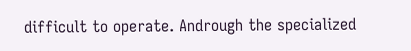difficult to operate. Andrough the specialized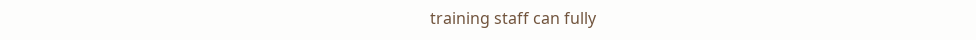training staff can fully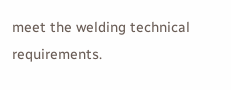meet the welding technical requirements.